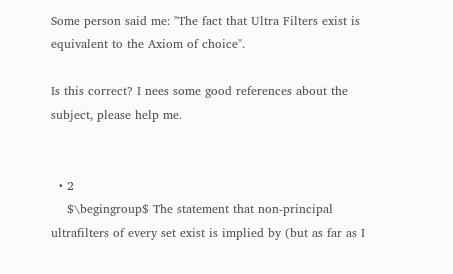Some person said me: "The fact that Ultra Filters exist is equivalent to the Axiom of choice".

Is this correct? I nees some good references about the subject, please help me.


  • 2
    $\begingroup$ The statement that non-principal ultrafilters of every set exist is implied by (but as far as I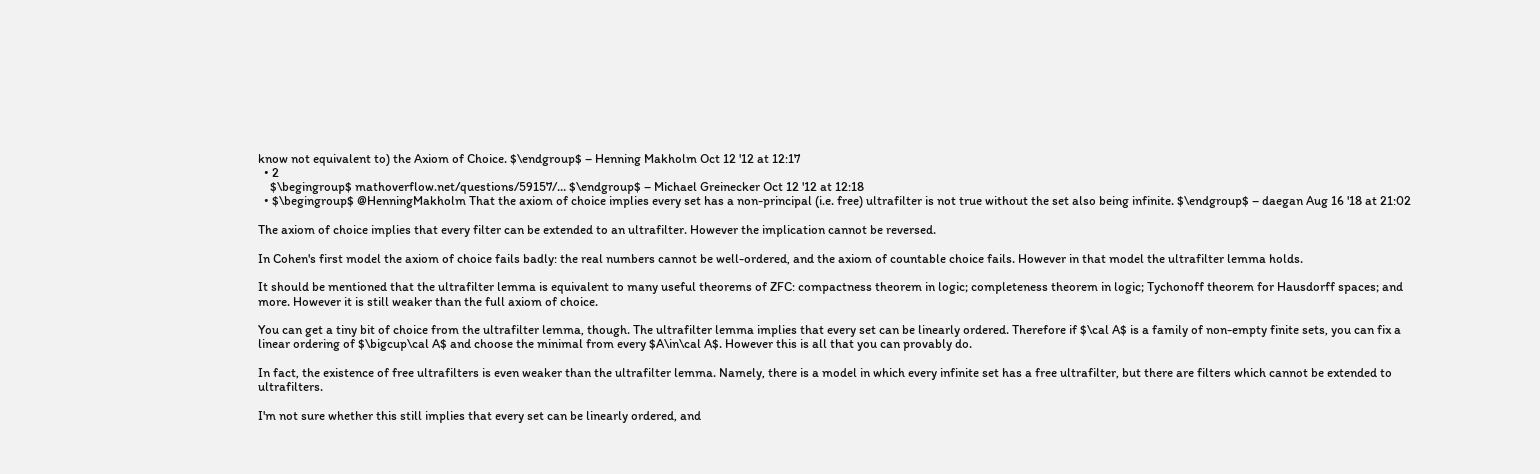know not equivalent to) the Axiom of Choice. $\endgroup$ – Henning Makholm Oct 12 '12 at 12:17
  • 2
    $\begingroup$ mathoverflow.net/questions/59157/… $\endgroup$ – Michael Greinecker Oct 12 '12 at 12:18
  • $\begingroup$ @HenningMakholm That the axiom of choice implies every set has a non-principal (i.e. free) ultrafilter is not true without the set also being infinite. $\endgroup$ – daegan Aug 16 '18 at 21:02

The axiom of choice implies that every filter can be extended to an ultrafilter. However the implication cannot be reversed.

In Cohen's first model the axiom of choice fails badly: the real numbers cannot be well-ordered, and the axiom of countable choice fails. However in that model the ultrafilter lemma holds.

It should be mentioned that the ultrafilter lemma is equivalent to many useful theorems of ZFC: compactness theorem in logic; completeness theorem in logic; Tychonoff theorem for Hausdorff spaces; and more. However it is still weaker than the full axiom of choice.

You can get a tiny bit of choice from the ultrafilter lemma, though. The ultrafilter lemma implies that every set can be linearly ordered. Therefore if $\cal A$ is a family of non-empty finite sets, you can fix a linear ordering of $\bigcup\cal A$ and choose the minimal from every $A\in\cal A$. However this is all that you can provably do.

In fact, the existence of free ultrafilters is even weaker than the ultrafilter lemma. Namely, there is a model in which every infinite set has a free ultrafilter, but there are filters which cannot be extended to ultrafilters.

I'm not sure whether this still implies that every set can be linearly ordered, and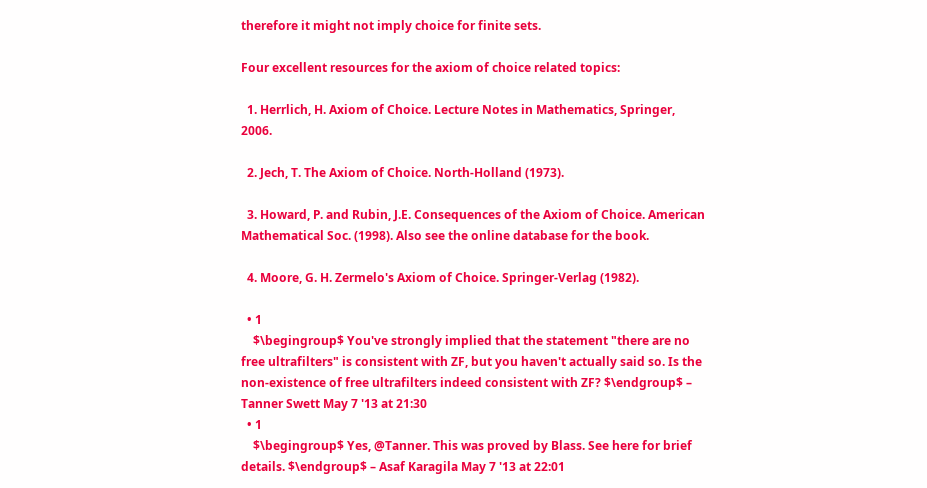therefore it might not imply choice for finite sets.

Four excellent resources for the axiom of choice related topics:

  1. Herrlich, H. Axiom of Choice. Lecture Notes in Mathematics, Springer, 2006.

  2. Jech, T. The Axiom of Choice. North-Holland (1973).

  3. Howard, P. and Rubin, J.E. Consequences of the Axiom of Choice. American Mathematical Soc. (1998). Also see the online database for the book.

  4. Moore, G. H. Zermelo's Axiom of Choice. Springer-Verlag (1982).

  • 1
    $\begingroup$ You've strongly implied that the statement "there are no free ultrafilters" is consistent with ZF, but you haven't actually said so. Is the non-existence of free ultrafilters indeed consistent with ZF? $\endgroup$ – Tanner Swett May 7 '13 at 21:30
  • 1
    $\begingroup$ Yes, @Tanner. This was proved by Blass. See here for brief details. $\endgroup$ – Asaf Karagila May 7 '13 at 22:01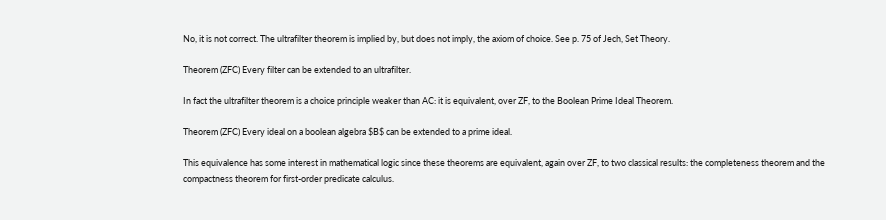No, it is not correct. The ultrafilter theorem is implied by, but does not imply, the axiom of choice. See p. 75 of Jech, Set Theory.

Theorem (ZFC) Every filter can be extended to an ultrafilter.

In fact the ultrafilter theorem is a choice principle weaker than AC: it is equivalent, over ZF, to the Boolean Prime Ideal Theorem.

Theorem (ZFC) Every ideal on a boolean algebra $B$ can be extended to a prime ideal.

This equivalence has some interest in mathematical logic since these theorems are equivalent, again over ZF, to two classical results: the completeness theorem and the compactness theorem for first-order predicate calculus.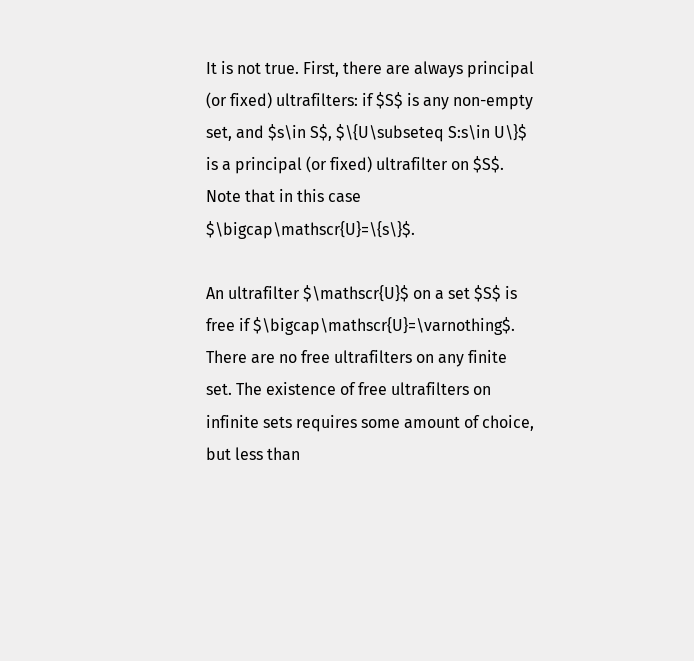It is not true. First, there are always principal (or fixed) ultrafilters: if $S$ is any non-empty set, and $s\in S$, $\{U\subseteq S:s\in U\}$ is a principal (or fixed) ultrafilter on $S$. Note that in this case $\bigcap\mathscr{U}=\{s\}$.

An ultrafilter $\mathscr{U}$ on a set $S$ is free if $\bigcap\mathscr{U}=\varnothing$. There are no free ultrafilters on any finite set. The existence of free ultrafilters on infinite sets requires some amount of choice, but less than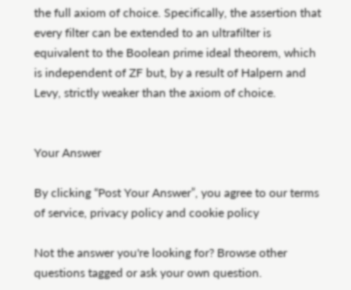the full axiom of choice. Specifically, the assertion that every filter can be extended to an ultrafilter is equivalent to the Boolean prime ideal theorem, which is independent of ZF but, by a result of Halpern and Levy, strictly weaker than the axiom of choice.


Your Answer

By clicking “Post Your Answer”, you agree to our terms of service, privacy policy and cookie policy

Not the answer you're looking for? Browse other questions tagged or ask your own question.